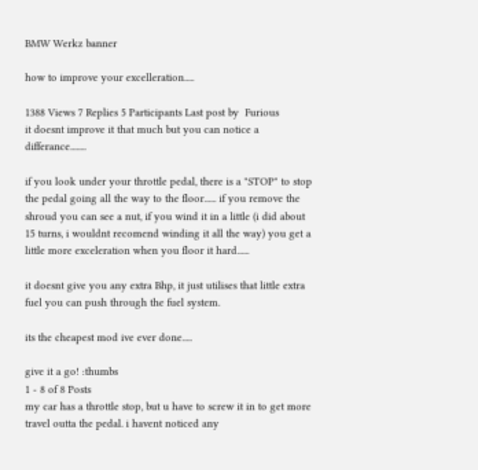BMW Werkz banner

how to improve your excelleration.....

1388 Views 7 Replies 5 Participants Last post by  Furious
it doesnt improve it that much but you can notice a differance........

if you look under your throttle pedal, there is a "STOP" to stop the pedal going all the way to the floor...... if you remove the shroud you can see a nut, if you wind it in a little (i did about 15 turns, i wouldnt recomend winding it all the way) you get a little more exceleration when you floor it hard......

it doesnt give you any extra Bhp, it just utilises that little extra fuel you can push through the fuel system.

its the cheapest mod ive ever done.....

give it a go! :thumbs
1 - 8 of 8 Posts
my car has a throttle stop, but u have to screw it in to get more travel outta the pedal. i havent noticed any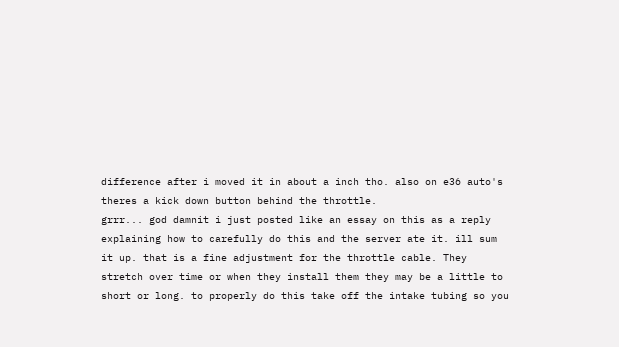difference after i moved it in about a inch tho. also on e36 auto's theres a kick down button behind the throttle.
grrr... god damnit i just posted like an essay on this as a reply explaining how to carefully do this and the server ate it. ill sum it up. that is a fine adjustment for the throttle cable. They stretch over time or when they install them they may be a little to short or long. to properly do this take off the intake tubing so you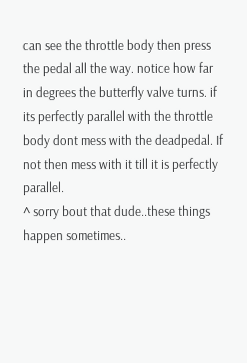can see the throttle body then press the pedal all the way. notice how far in degrees the butterfly valve turns. if its perfectly parallel with the throttle body dont mess with the deadpedal. If not then mess with it till it is perfectly parallel.
^ sorry bout that dude..these things happen sometimes..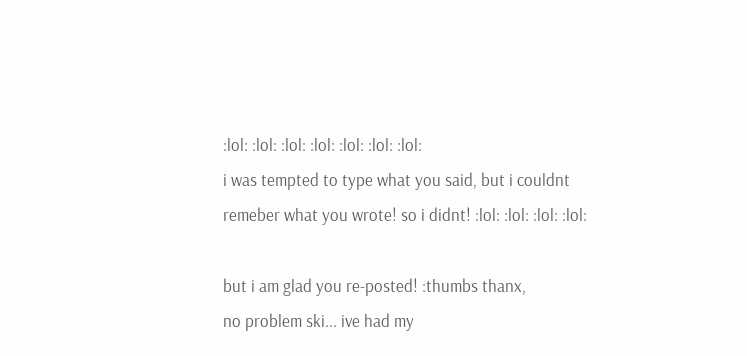:lol: :lol: :lol: :lol: :lol: :lol: :lol:
i was tempted to type what you said, but i couldnt remeber what you wrote! so i didnt! :lol: :lol: :lol: :lol:

but i am glad you re-posted! :thumbs thanx,
no problem ski... ive had my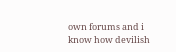own forums and i know how devilish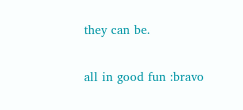they can be.

all in good fun :bravo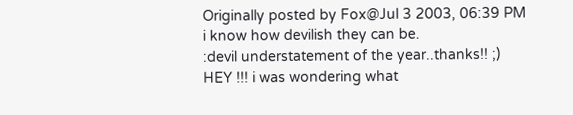Originally posted by Fox@Jul 3 2003, 06:39 PM
i know how devilish they can be.
:devil understatement of the year..thanks!! ;)
HEY !!! i was wondering what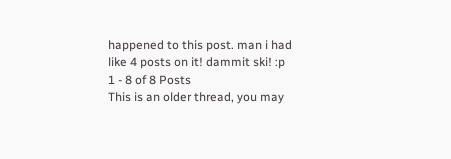happened to this post. man i had like 4 posts on it! dammit ski! :p
1 - 8 of 8 Posts
This is an older thread, you may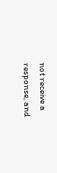not receive a response, and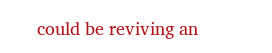could be reviving an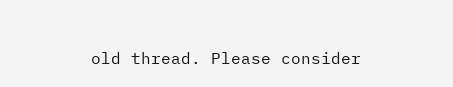old thread. Please consider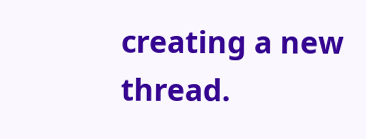creating a new thread.